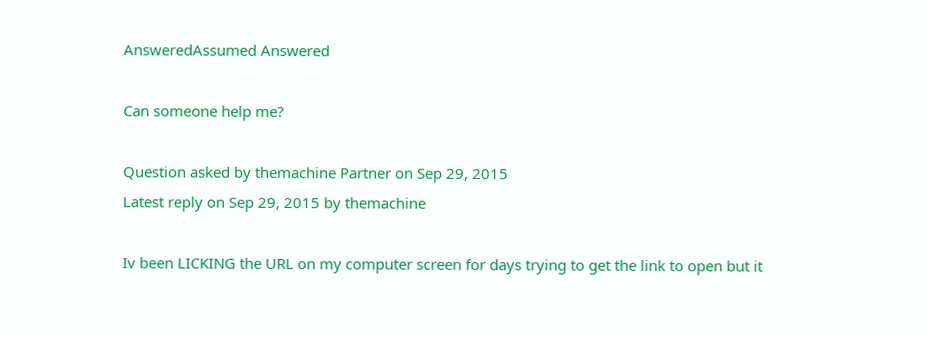AnsweredAssumed Answered

Can someone help me?

Question asked by themachine Partner on Sep 29, 2015
Latest reply on Sep 29, 2015 by themachine

Iv been LICKING the URL on my computer screen for days trying to get the link to open but it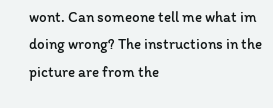wont. Can someone tell me what im doing wrong? The instructions in the picture are from the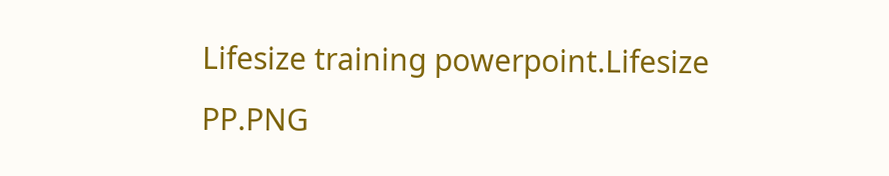Lifesize training powerpoint.Lifesize PP.PNG